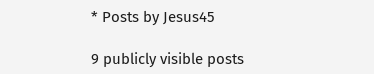* Posts by Jesus45

9 publicly visible posts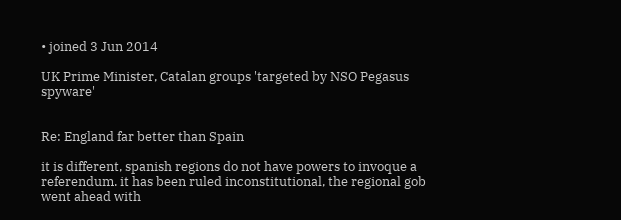• joined 3 Jun 2014

UK Prime Minister, Catalan groups 'targeted by NSO Pegasus spyware'


Re: England far better than Spain

it is different, spanish regions do not have powers to invoque a referendum. it has been ruled inconstitutional, the regional gob went ahead with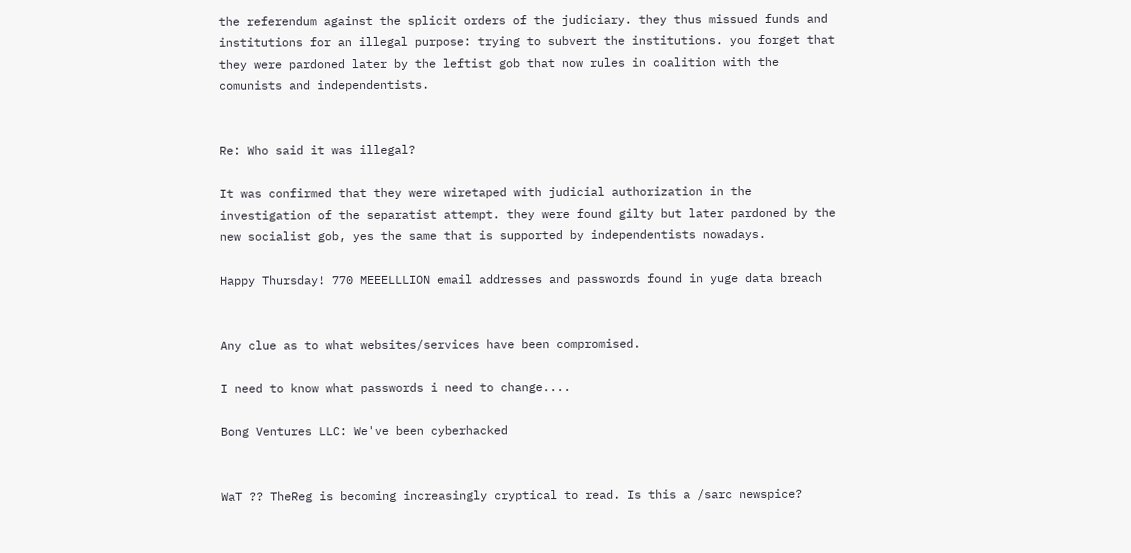the referendum against the splicit orders of the judiciary. they thus missued funds and institutions for an illegal purpose: trying to subvert the institutions. you forget that they were pardoned later by the leftist gob that now rules in coalition with the comunists and independentists.


Re: Who said it was illegal?

It was confirmed that they were wiretaped with judicial authorization in the investigation of the separatist attempt. they were found gilty but later pardoned by the new socialist gob, yes the same that is supported by independentists nowadays.

Happy Thursday! 770 MEEELLLION email addresses and passwords found in yuge data breach


Any clue as to what websites/services have been compromised.

I need to know what passwords i need to change....

Bong Ventures LLC: We've been cyberhacked


WaT ?? TheReg is becoming increasingly cryptical to read. Is this a /sarc newspice?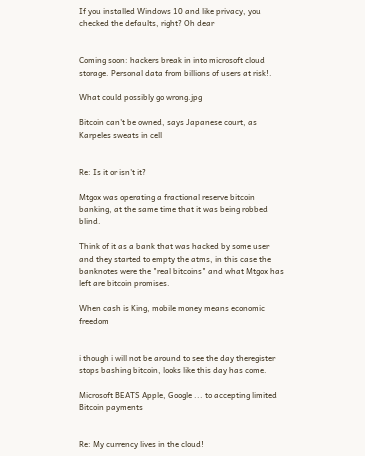If you installed Windows 10 and like privacy, you checked the defaults, right? Oh dear


Coming soon: hackers break in into microsoft cloud storage. Personal data from billions of users at risk!.

What could possibly go wrong.jpg

Bitcoin can't be owned, says Japanese court, as Karpeles sweats in cell


Re: Is it or isn't it?

Mtgox was operating a fractional reserve bitcoin banking, at the same time that it was being robbed blind.

Think of it as a bank that was hacked by some user and they started to empty the atms, in this case the banknotes were the "real bitcoins" and what Mtgox has left are bitcoin promises.

When cash is King, mobile money means economic freedom


i though i will not be around to see the day theregister stops bashing bitcoin, looks like this day has come.

Microsoft BEATS Apple, Google ... to accepting limited Bitcoin payments


Re: My currency lives in the cloud!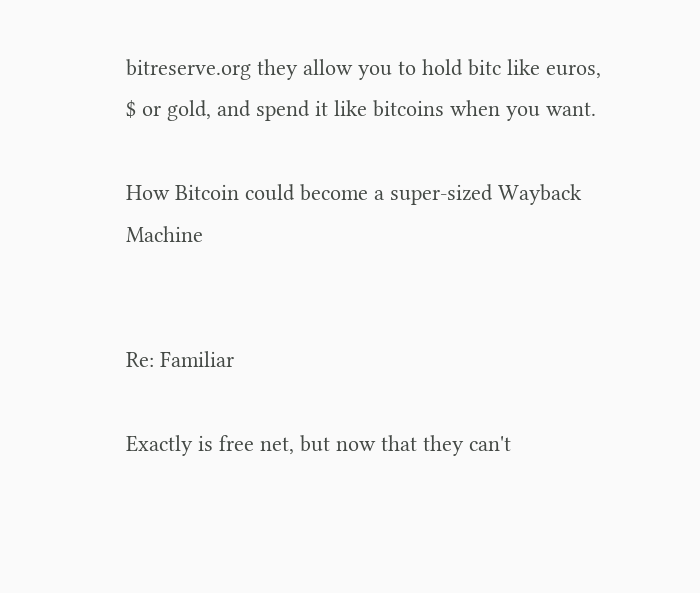bitreserve.org they allow you to hold bitc like euros, $ or gold, and spend it like bitcoins when you want.

How Bitcoin could become a super-sized Wayback Machine


Re: Familiar

Exactly is free net, but now that they can't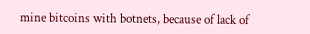mine bitcoins with botnets, because of lack of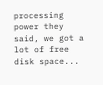processing power they said, we got a lot of free disk space...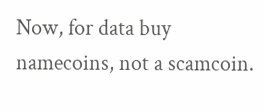Now, for data buy namecoins, not a scamcoin.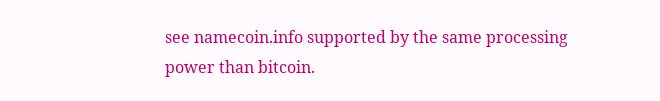see namecoin.info supported by the same processing power than bitcoin.